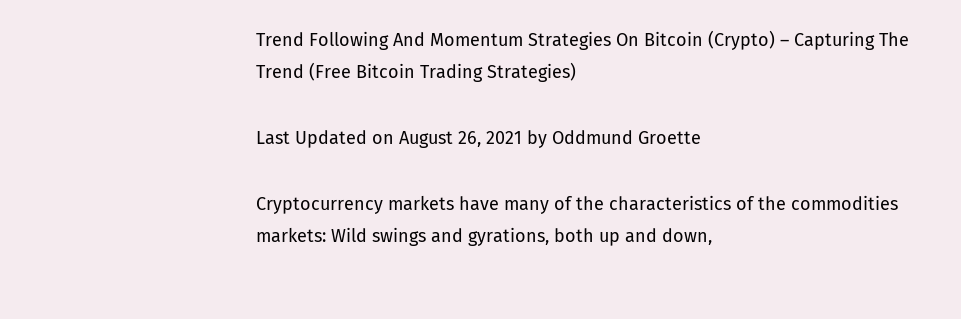Trend Following And Momentum Strategies On Bitcoin (Crypto) – Capturing The Trend (Free Bitcoin Trading Strategies)

Last Updated on August 26, 2021 by Oddmund Groette

Cryptocurrency markets have many of the characteristics of the commodities markets: Wild swings and gyrations, both up and down,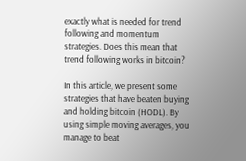exactly what is needed for trend following and momentum strategies. Does this mean that trend following works in bitcoin?

In this article, we present some strategies that have beaten buying and holding bitcoin (HODL). By using simple moving averages, you manage to beat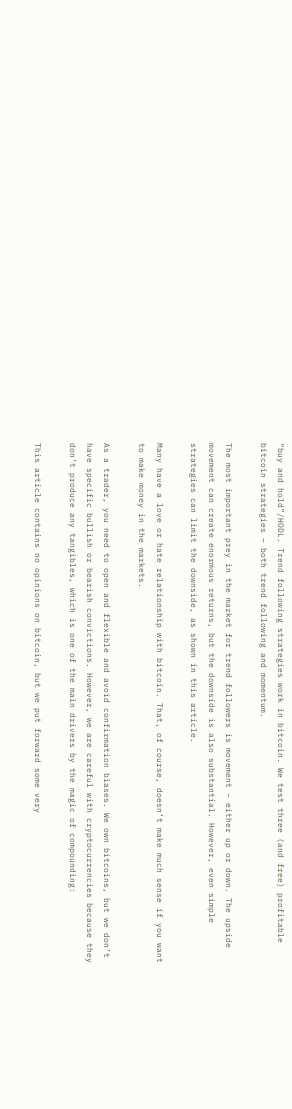“buy and hold”/HODL. Trend following strategies work in bitcoin. We test three (and free) profitable bitcoin strategies – both trend following and momentum.

The most important prey in the market for trend followers is movement – either up or down. The upside movement can create enormous returns, but the downside is also substantial. However, even simple strategies can limit the downside, as shown in this article.

Many have a love or hate relationship with bitcoin. That, of course, doesn’t make much sense if you want to make money in the markets.

As a trader, you need to open and flexible and avoid confirmation biases. We own bitcoins, but we don’t have specific bullish or bearish convictions. However, we are careful with cryptocurrencies because they don’t produce any tangibles, which is one of the main drivers by the magic of compounding:

This article contains no opinions on bitcoin, but we put forward some very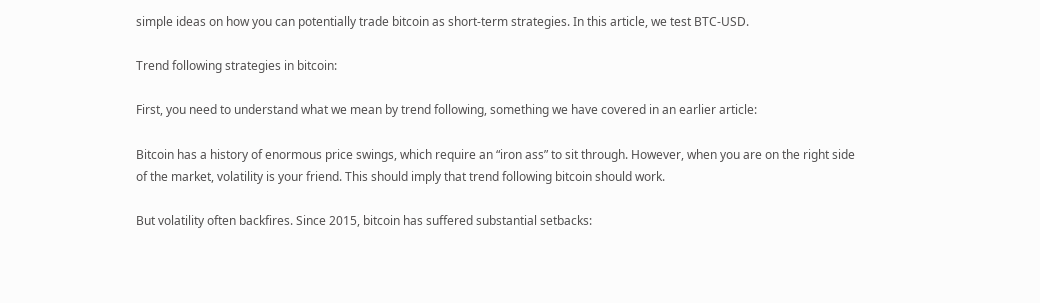simple ideas on how you can potentially trade bitcoin as short-term strategies. In this article, we test BTC-USD.

Trend following strategies in bitcoin:

First, you need to understand what we mean by trend following, something we have covered in an earlier article:

Bitcoin has a history of enormous price swings, which require an “iron ass” to sit through. However, when you are on the right side of the market, volatility is your friend. This should imply that trend following bitcoin should work.

But volatility often backfires. Since 2015, bitcoin has suffered substantial setbacks: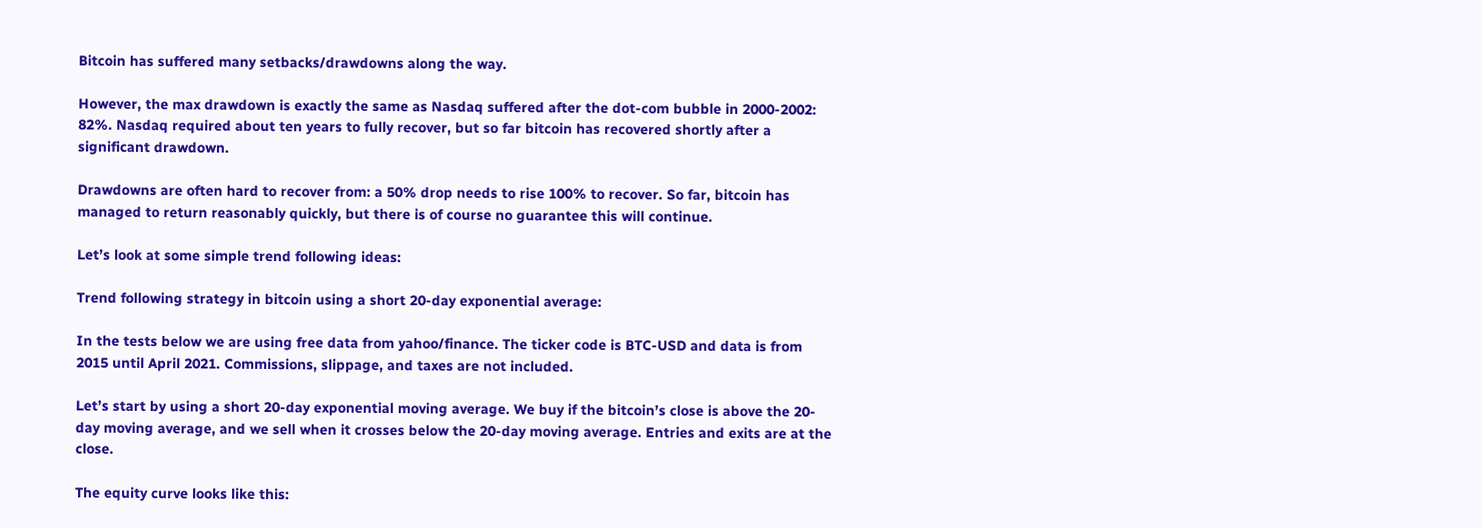Bitcoin has suffered many setbacks/drawdowns along the way.

However, the max drawdown is exactly the same as Nasdaq suffered after the dot-com bubble in 2000-2002: 82%. Nasdaq required about ten years to fully recover, but so far bitcoin has recovered shortly after a significant drawdown.

Drawdowns are often hard to recover from: a 50% drop needs to rise 100% to recover. So far, bitcoin has managed to return reasonably quickly, but there is of course no guarantee this will continue.

Let’s look at some simple trend following ideas:

Trend following strategy in bitcoin using a short 20-day exponential average:

In the tests below we are using free data from yahoo/finance. The ticker code is BTC-USD and data is from 2015 until April 2021. Commissions, slippage, and taxes are not included.

Let’s start by using a short 20-day exponential moving average. We buy if the bitcoin’s close is above the 20-day moving average, and we sell when it crosses below the 20-day moving average. Entries and exits are at the close.

The equity curve looks like this: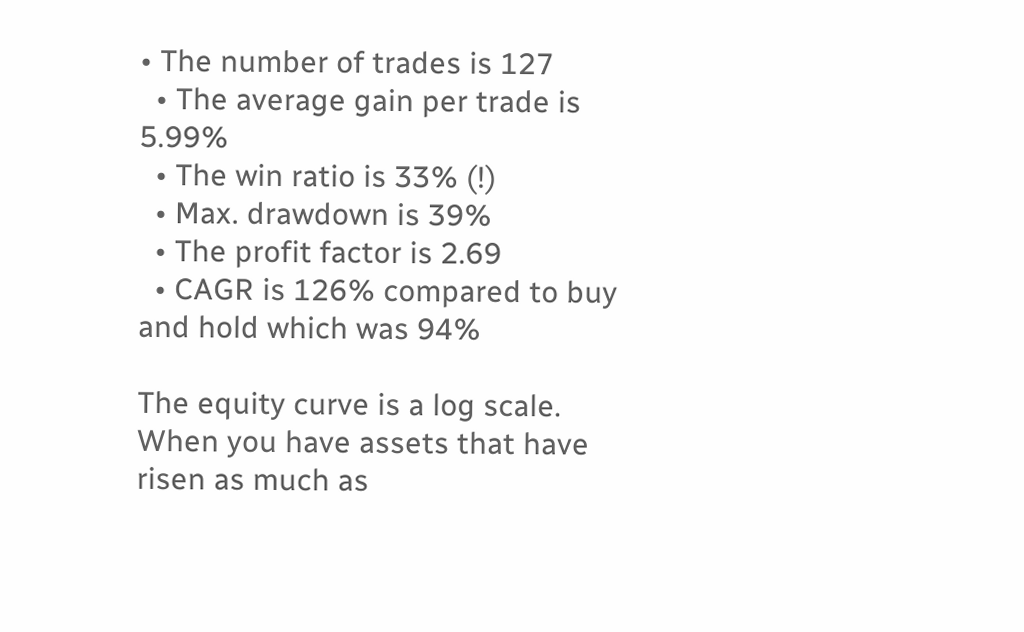• The number of trades is 127
  • The average gain per trade is 5.99%
  • The win ratio is 33% (!)
  • Max. drawdown is 39%
  • The profit factor is 2.69
  • CAGR is 126% compared to buy and hold which was 94%

The equity curve is a log scale. When you have assets that have risen as much as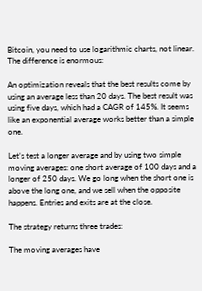Bitcoin, you need to use logarithmic charts, not linear. The difference is enormous:

An optimization reveals that the best results come by using an average less than 20 days. The best result was using five days, which had a CAGR of 145%. It seems like an exponential average works better than a simple one.

Let’s test a longer average and by using two simple moving averages: one short average of 100 days and a longer of 250 days. We go long when the short one is above the long one, and we sell when the opposite happens. Entries and exits are at the close.

The strategy returns three trades:

The moving averages have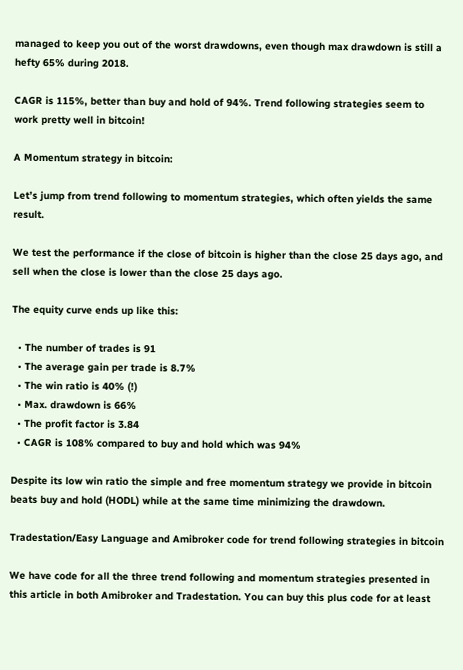managed to keep you out of the worst drawdowns, even though max drawdown is still a hefty 65% during 2018.

CAGR is 115%, better than buy and hold of 94%. Trend following strategies seem to work pretty well in bitcoin!

A Momentum strategy in bitcoin:

Let’s jump from trend following to momentum strategies, which often yields the same result.

We test the performance if the close of bitcoin is higher than the close 25 days ago, and sell when the close is lower than the close 25 days ago.

The equity curve ends up like this:

  • The number of trades is 91
  • The average gain per trade is 8.7%
  • The win ratio is 40% (!)
  • Max. drawdown is 66%
  • The profit factor is 3.84
  • CAGR is 108% compared to buy and hold which was 94%

Despite its low win ratio the simple and free momentum strategy we provide in bitcoin beats buy and hold (HODL) while at the same time minimizing the drawdown.

Tradestation/Easy Language and Amibroker code for trend following strategies in bitcoin

We have code for all the three trend following and momentum strategies presented in this article in both Amibroker and Tradestation. You can buy this plus code for at least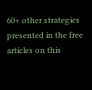60+ other strategies presented in the free articles on this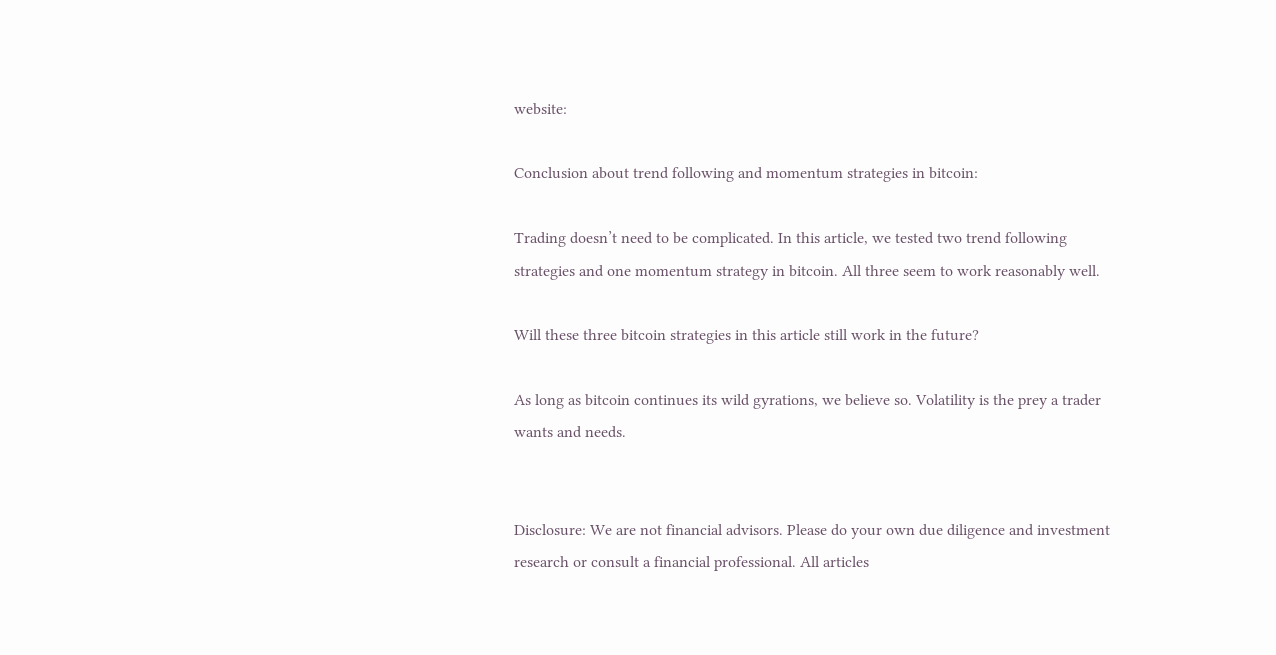website:

Conclusion about trend following and momentum strategies in bitcoin:

Trading doesn’t need to be complicated. In this article, we tested two trend following strategies and one momentum strategy in bitcoin. All three seem to work reasonably well.

Will these three bitcoin strategies in this article still work in the future?

As long as bitcoin continues its wild gyrations, we believe so. Volatility is the prey a trader wants and needs.


Disclosure: We are not financial advisors. Please do your own due diligence and investment research or consult a financial professional. All articles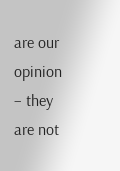are our opinion – they are not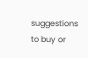suggestions to buy or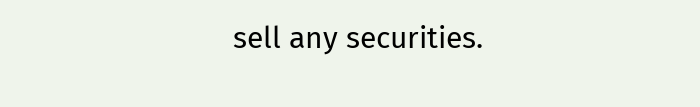sell any securities.